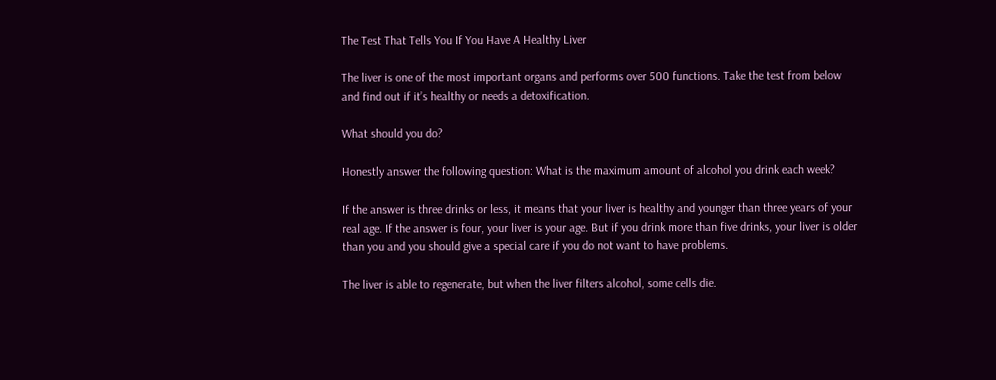The Test That Tells You If You Have A Healthy Liver

The liver is one of the most important organs and performs over 500 functions. Take the test from below and find out if it’s healthy or needs a detoxification.

What should you do?

Honestly answer the following question: What is the maximum amount of alcohol you drink each week?

If the answer is three drinks or less, it means that your liver is healthy and younger than three years of your real age. If the answer is four, your liver is your age. But if you drink more than five drinks, your liver is older than you and you should give a special care if you do not want to have problems.

The liver is able to regenerate, but when the liver filters alcohol, some cells die.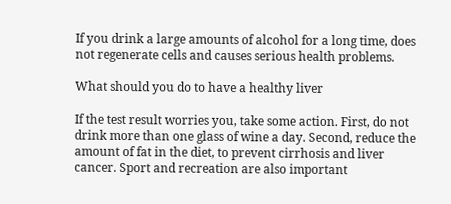If you drink a large amounts of alcohol for a long time, does not regenerate cells and causes serious health problems.

What should you do to have a healthy liver

If the test result worries you, take some action. First, do not drink more than one glass of wine a day. Second, reduce the amount of fat in the diet, to prevent cirrhosis and liver cancer. Sport and recreation are also important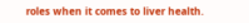roles when it comes to liver health.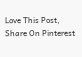Love This Post, Share On Pinterest